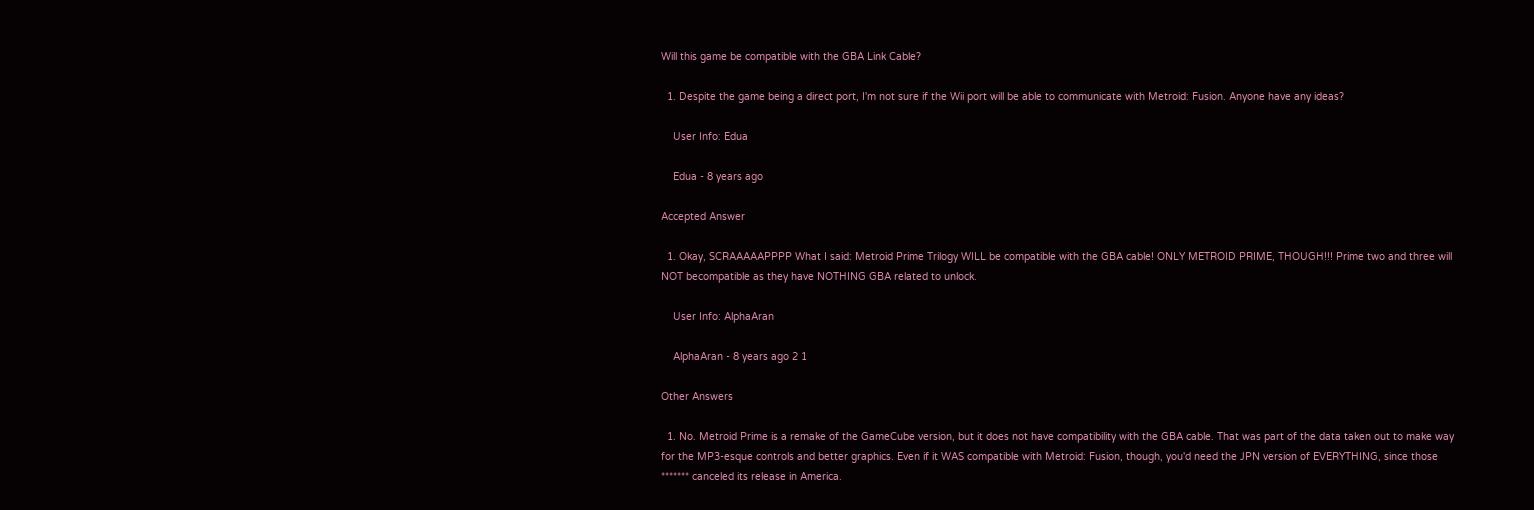Will this game be compatible with the GBA Link Cable?

  1. Despite the game being a direct port, I'm not sure if the Wii port will be able to communicate with Metroid: Fusion. Anyone have any ideas?

    User Info: Edua

    Edua - 8 years ago

Accepted Answer

  1. Okay, SCRAAAAAPPPP What I said: Metroid Prime Trilogy WILL be compatible with the GBA cable! ONLY METROID PRIME, THOUGH!!! Prime two and three will NOT becompatible as they have NOTHING GBA related to unlock.

    User Info: AlphaAran

    AlphaAran - 8 years ago 2 1

Other Answers

  1. No. Metroid Prime is a remake of the GameCube version, but it does not have compatibility with the GBA cable. That was part of the data taken out to make way for the MP3-esque controls and better graphics. Even if it WAS compatible with Metroid: Fusion, though, you'd need the JPN version of EVERYTHING, since those ******* canceled its release in America.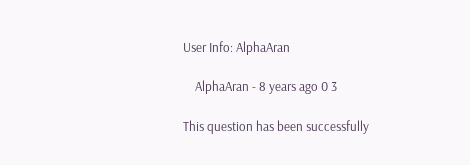User Info: AlphaAran

    AlphaAran - 8 years ago 0 3

This question has been successfully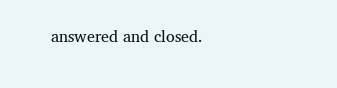answered and closed.